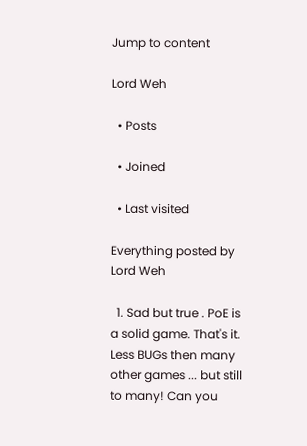Jump to content

Lord Weh

  • Posts

  • Joined

  • Last visited

Everything posted by Lord Weh

  1. Sad but true . PoE is a solid game. That's it. Less BUGs then many other games ... but still to many! Can you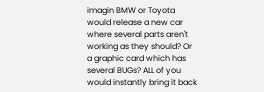imagin BMW or Toyota would release a new car where several parts aren't working as they should? Or a graphic card which has several BUGs? ALL of you would instantly bring it back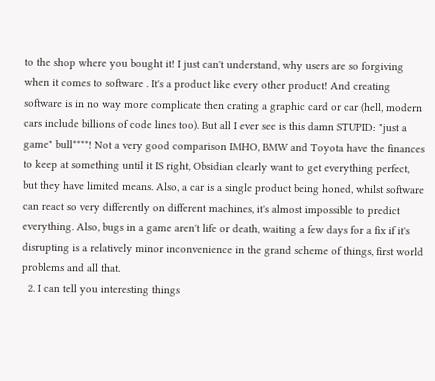to the shop where you bought it! I just can't understand, why users are so forgiving when it comes to software . It's a product like every other product! And creating software is in no way more complicate then crating a graphic card or car (hell, modern cars include billions of code lines too). But all I ever see is this damn STUPID: "just a game" bull****! Not a very good comparison IMHO, BMW and Toyota have the finances to keep at something until it IS right, Obsidian clearly want to get everything perfect, but they have limited means. Also, a car is a single product being honed, whilst software can react so very differently on different machines, it's almost impossible to predict everything. Also, bugs in a game aren't life or death, waiting a few days for a fix if it's disrupting is a relatively minor inconvenience in the grand scheme of things, first world problems and all that.
  2. I can tell you interesting things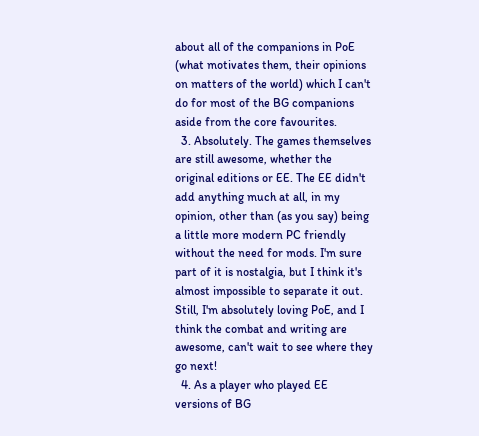about all of the companions in PoE (what motivates them, their opinions on matters of the world) which I can't do for most of the BG companions aside from the core favourites.
  3. Absolutely. The games themselves are still awesome, whether the original editions or EE. The EE didn't add anything much at all, in my opinion, other than (as you say) being a little more modern PC friendly without the need for mods. I'm sure part of it is nostalgia, but I think it's almost impossible to separate it out. Still, I'm absolutely loving PoE, and I think the combat and writing are awesome, can't wait to see where they go next!
  4. As a player who played EE versions of BG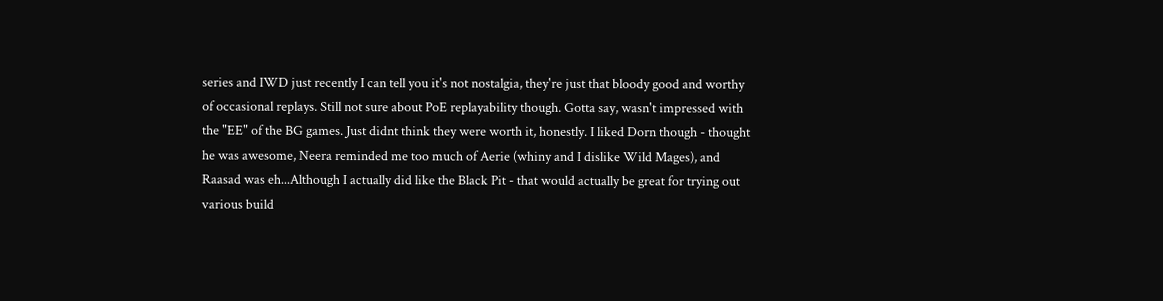series and IWD just recently I can tell you it's not nostalgia, they're just that bloody good and worthy of occasional replays. Still not sure about PoE replayability though. Gotta say, wasn't impressed with the "EE" of the BG games. Just didnt think they were worth it, honestly. I liked Dorn though - thought he was awesome, Neera reminded me too much of Aerie (whiny and I dislike Wild Mages), and Raasad was eh...Although I actually did like the Black Pit - that would actually be great for trying out various build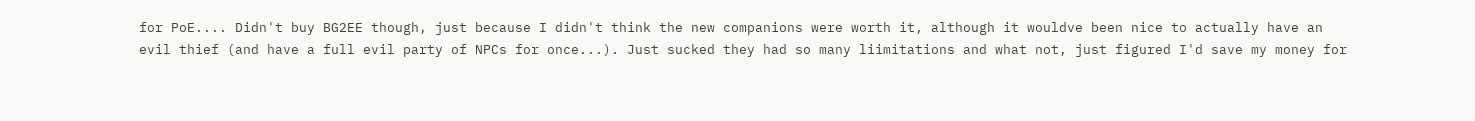for PoE.... Didn't buy BG2EE though, just because I didn't think the new companions were worth it, although it wouldve been nice to actually have an evil thief (and have a full evil party of NPCs for once...). Just sucked they had so many liimitations and what not, just figured I'd save my money for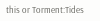this or Torment:Tides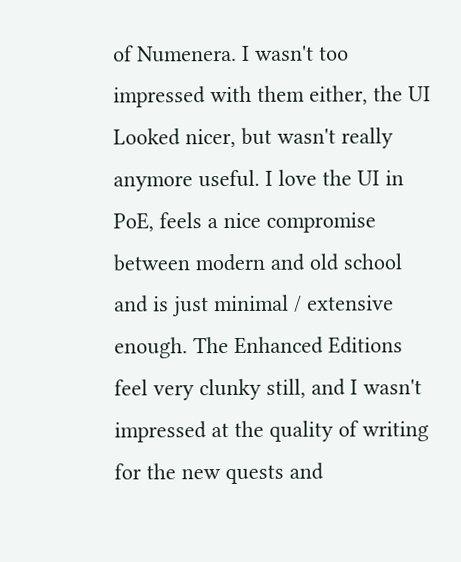of Numenera. I wasn't too impressed with them either, the UI Looked nicer, but wasn't really anymore useful. I love the UI in PoE, feels a nice compromise between modern and old school and is just minimal / extensive enough. The Enhanced Editions feel very clunky still, and I wasn't impressed at the quality of writing for the new quests and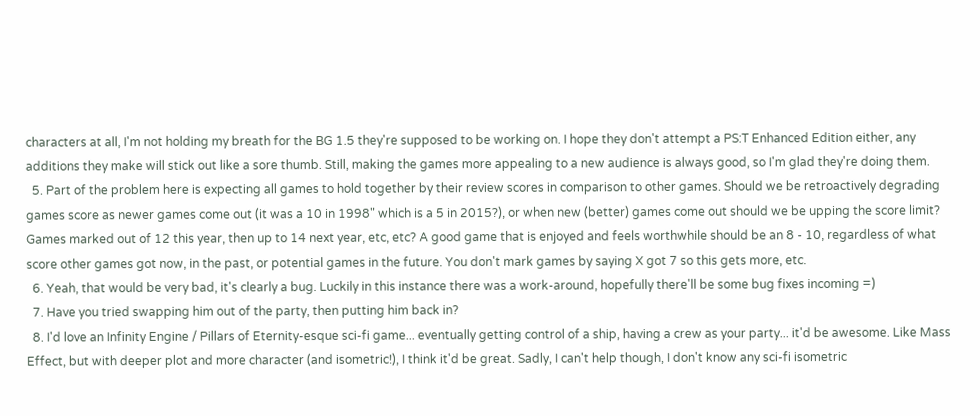characters at all, I'm not holding my breath for the BG 1.5 they're supposed to be working on. I hope they don't attempt a PS:T Enhanced Edition either, any additions they make will stick out like a sore thumb. Still, making the games more appealing to a new audience is always good, so I'm glad they're doing them.
  5. Part of the problem here is expecting all games to hold together by their review scores in comparison to other games. Should we be retroactively degrading games score as newer games come out (it was a 10 in 1998" which is a 5 in 2015?), or when new (better) games come out should we be upping the score limit? Games marked out of 12 this year, then up to 14 next year, etc, etc? A good game that is enjoyed and feels worthwhile should be an 8 - 10, regardless of what score other games got now, in the past, or potential games in the future. You don't mark games by saying X got 7 so this gets more, etc.
  6. Yeah, that would be very bad, it's clearly a bug. Luckily in this instance there was a work-around, hopefully there'll be some bug fixes incoming =)
  7. Have you tried swapping him out of the party, then putting him back in?
  8. I'd love an Infinity Engine / Pillars of Eternity-esque sci-fi game... eventually getting control of a ship, having a crew as your party... it'd be awesome. Like Mass Effect, but with deeper plot and more character (and isometric!), I think it'd be great. Sadly, I can't help though, I don't know any sci-fi isometric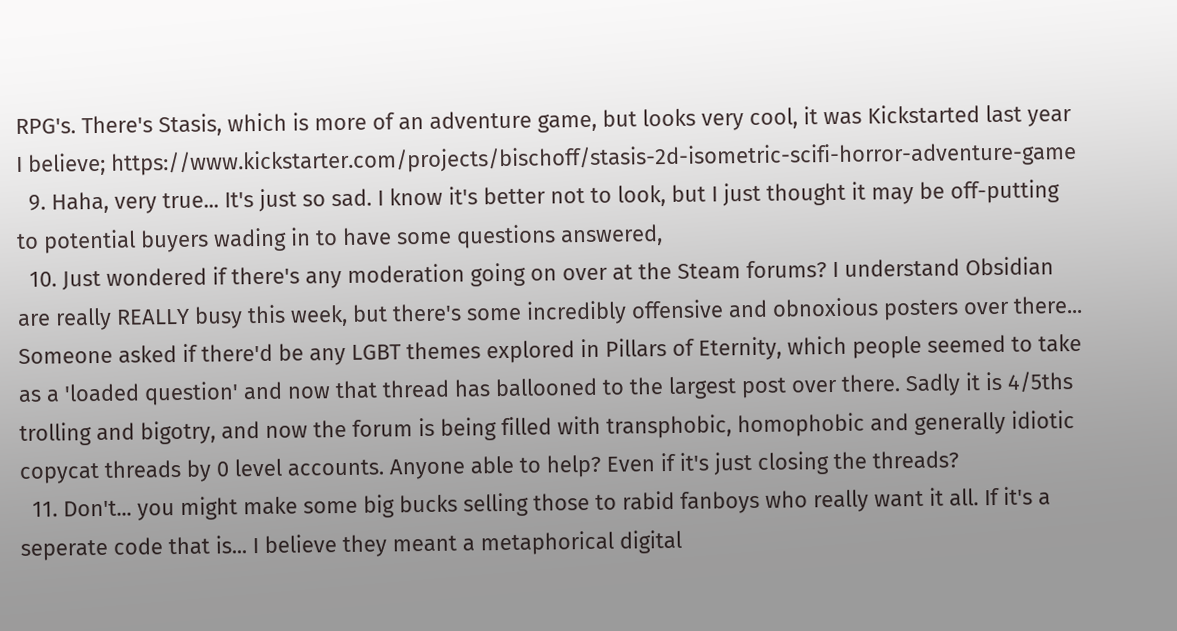RPG's. There's Stasis, which is more of an adventure game, but looks very cool, it was Kickstarted last year I believe; https://www.kickstarter.com/projects/bischoff/stasis-2d-isometric-scifi-horror-adventure-game
  9. Haha, very true... It's just so sad. I know it's better not to look, but I just thought it may be off-putting to potential buyers wading in to have some questions answered,
  10. Just wondered if there's any moderation going on over at the Steam forums? I understand Obsidian are really REALLY busy this week, but there's some incredibly offensive and obnoxious posters over there... Someone asked if there'd be any LGBT themes explored in Pillars of Eternity, which people seemed to take as a 'loaded question' and now that thread has ballooned to the largest post over there. Sadly it is 4/5ths trolling and bigotry, and now the forum is being filled with transphobic, homophobic and generally idiotic copycat threads by 0 level accounts. Anyone able to help? Even if it's just closing the threads?
  11. Don't... you might make some big bucks selling those to rabid fanboys who really want it all. If it's a seperate code that is... I believe they meant a metaphorical digital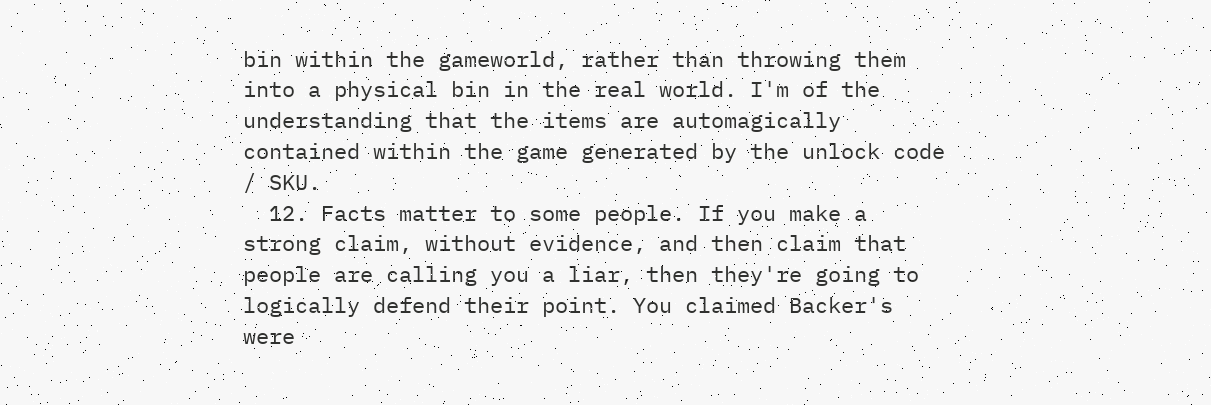bin within the gameworld, rather than throwing them into a physical bin in the real world. I'm of the understanding that the items are automagically contained within the game generated by the unlock code / SKU.
  12. Facts matter to some people. If you make a strong claim, without evidence, and then claim that people are calling you a liar, then they're going to logically defend their point. You claimed Backer's were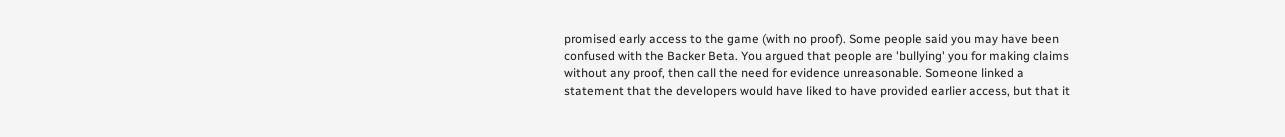promised early access to the game (with no proof). Some people said you may have been confused with the Backer Beta. You argued that people are 'bullying' you for making claims without any proof, then call the need for evidence unreasonable. Someone linked a statement that the developers would have liked to have provided earlier access, but that it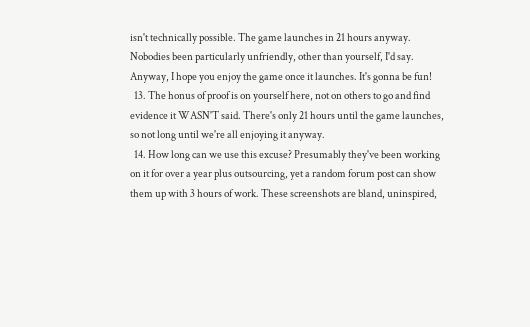isn't technically possible. The game launches in 21 hours anyway. Nobodies been particularly unfriendly, other than yourself, I'd say. Anyway, I hope you enjoy the game once it launches. It's gonna be fun!
  13. The honus of proof is on yourself here, not on others to go and find evidence it WASN'T said. There's only 21 hours until the game launches, so not long until we're all enjoying it anyway.
  14. How long can we use this excuse? Presumably they've been working on it for over a year plus outsourcing, yet a random forum post can show them up with 3 hours of work. These screenshots are bland, uninspired,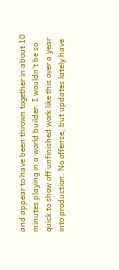and appear to have been thrown together in about 10 minutes playing in a world builder. I wouldn't be so quick to show off unfinished work like this over a year into production. No offense, but updates lately have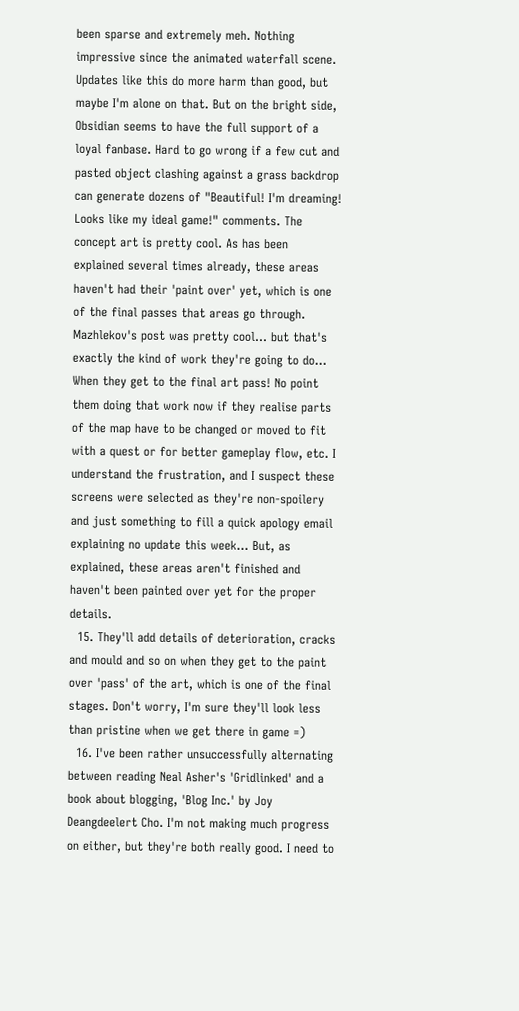been sparse and extremely meh. Nothing impressive since the animated waterfall scene. Updates like this do more harm than good, but maybe I'm alone on that. But on the bright side, Obsidian seems to have the full support of a loyal fanbase. Hard to go wrong if a few cut and pasted object clashing against a grass backdrop can generate dozens of "Beautiful! I'm dreaming! Looks like my ideal game!" comments. The concept art is pretty cool. As has been explained several times already, these areas haven't had their 'paint over' yet, which is one of the final passes that areas go through. Mazhlekov's post was pretty cool... but that's exactly the kind of work they're going to do... When they get to the final art pass! No point them doing that work now if they realise parts of the map have to be changed or moved to fit with a quest or for better gameplay flow, etc. I understand the frustration, and I suspect these screens were selected as they're non-spoilery and just something to fill a quick apology email explaining no update this week... But, as explained, these areas aren't finished and haven't been painted over yet for the proper details.
  15. They'll add details of deterioration, cracks and mould and so on when they get to the paint over 'pass' of the art, which is one of the final stages. Don't worry, I'm sure they'll look less than pristine when we get there in game =)
  16. I've been rather unsuccessfully alternating between reading Neal Asher's 'Gridlinked' and a book about blogging, 'Blog Inc.' by Joy Deangdeelert Cho. I'm not making much progress on either, but they're both really good. I need to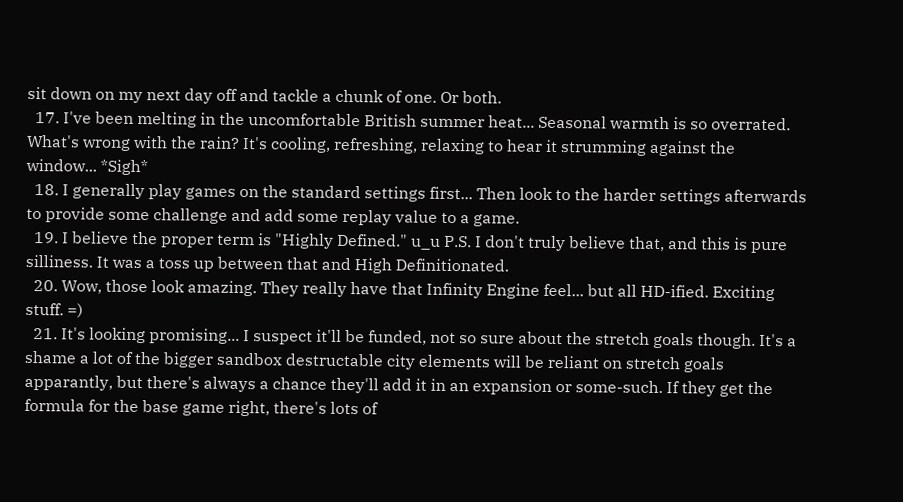sit down on my next day off and tackle a chunk of one. Or both.
  17. I've been melting in the uncomfortable British summer heat... Seasonal warmth is so overrated. What's wrong with the rain? It's cooling, refreshing, relaxing to hear it strumming against the window... *Sigh*
  18. I generally play games on the standard settings first... Then look to the harder settings afterwards to provide some challenge and add some replay value to a game.
  19. I believe the proper term is "Highly Defined." u_u P.S. I don't truly believe that, and this is pure silliness. It was a toss up between that and High Definitionated.
  20. Wow, those look amazing. They really have that Infinity Engine feel... but all HD-ified. Exciting stuff. =)
  21. It's looking promising... I suspect it'll be funded, not so sure about the stretch goals though. It's a shame a lot of the bigger sandbox destructable city elements will be reliant on stretch goals apparantly, but there's always a chance they'll add it in an expansion or some-such. If they get the formula for the base game right, there's lots of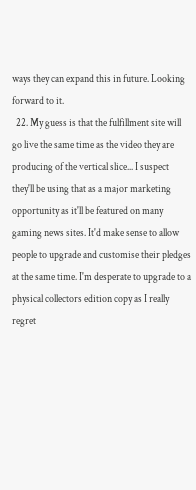ways they can expand this in future. Looking forward to it.
  22. My guess is that the fulfillment site will go live the same time as the video they are producing of the vertical slice... I suspect they'll be using that as a major marketing opportunity as it'll be featured on many gaming news sites. It'd make sense to allow people to upgrade and customise their pledges at the same time. I'm desperate to upgrade to a physical collectors edition copy as I really regret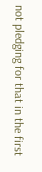not pledging for that in the first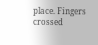place. Fingers crossed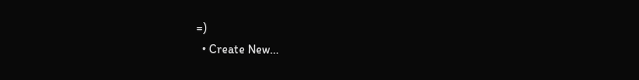=)
  • Create New...